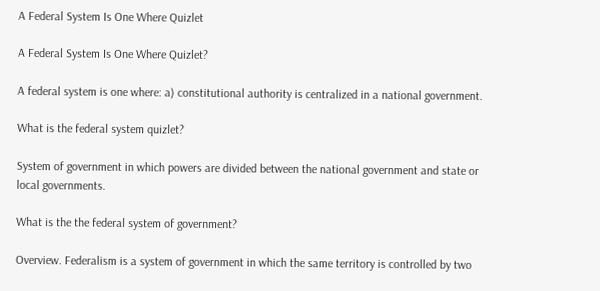A Federal System Is One Where Quizlet

A Federal System Is One Where Quizlet?

A federal system is one where: a) constitutional authority is centralized in a national government.

What is the federal system quizlet?

System of government in which powers are divided between the national government and state or local governments.

What is the the federal system of government?

Overview. Federalism is a system of government in which the same territory is controlled by two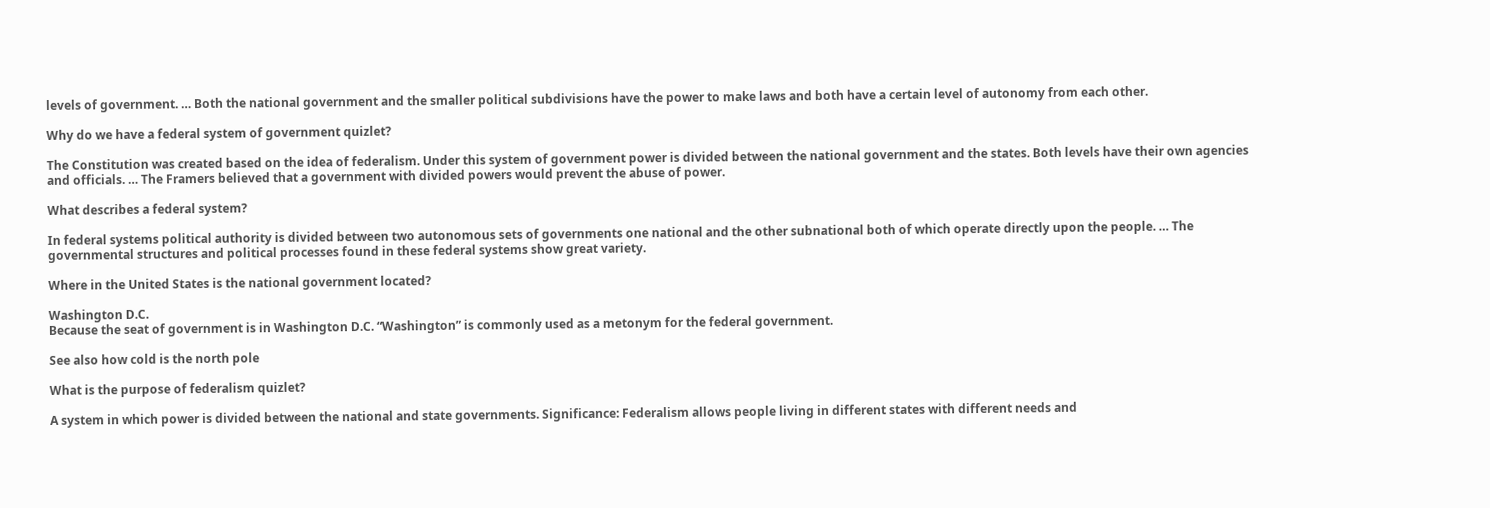levels of government. … Both the national government and the smaller political subdivisions have the power to make laws and both have a certain level of autonomy from each other.

Why do we have a federal system of government quizlet?

The Constitution was created based on the idea of federalism. Under this system of government power is divided between the national government and the states. Both levels have their own agencies and officials. … The Framers believed that a government with divided powers would prevent the abuse of power.

What describes a federal system?

In federal systems political authority is divided between two autonomous sets of governments one national and the other subnational both of which operate directly upon the people. … The governmental structures and political processes found in these federal systems show great variety.

Where in the United States is the national government located?

Washington D.C.
Because the seat of government is in Washington D.C. “Washington” is commonly used as a metonym for the federal government.

See also how cold is the north pole

What is the purpose of federalism quizlet?

A system in which power is divided between the national and state governments. Significance: Federalism allows people living in different states with different needs and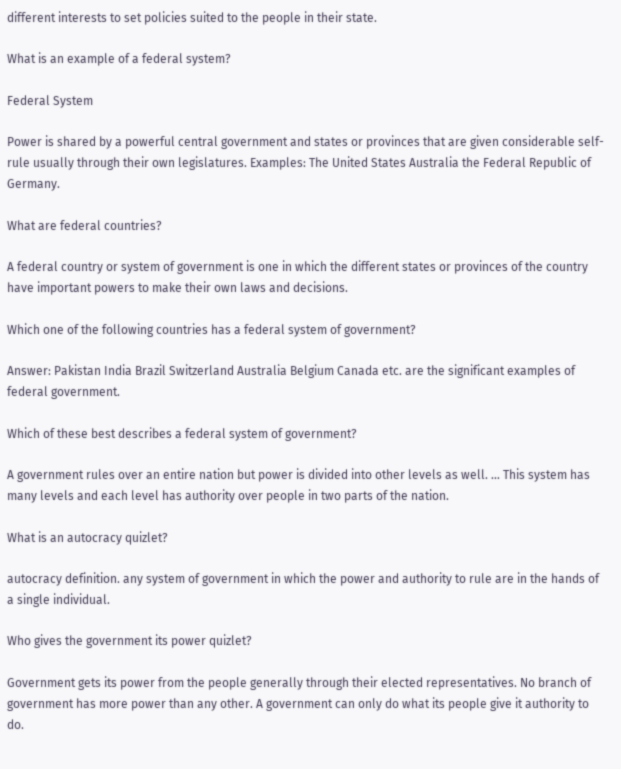different interests to set policies suited to the people in their state.

What is an example of a federal system?

Federal System

Power is shared by a powerful central government and states or provinces that are given considerable self-rule usually through their own legislatures. Examples: The United States Australia the Federal Republic of Germany.

What are federal countries?

A federal country or system of government is one in which the different states or provinces of the country have important powers to make their own laws and decisions.

Which one of the following countries has a federal system of government?

Answer: Pakistan India Brazil Switzerland Australia Belgium Canada etc. are the significant examples of federal government.

Which of these best describes a federal system of government?

A government rules over an entire nation but power is divided into other levels as well. … This system has many levels and each level has authority over people in two parts of the nation.

What is an autocracy quizlet?

autocracy definition. any system of government in which the power and authority to rule are in the hands of a single individual.

Who gives the government its power quizlet?

Government gets its power from the people generally through their elected representatives. No branch of government has more power than any other. A government can only do what its people give it authority to do.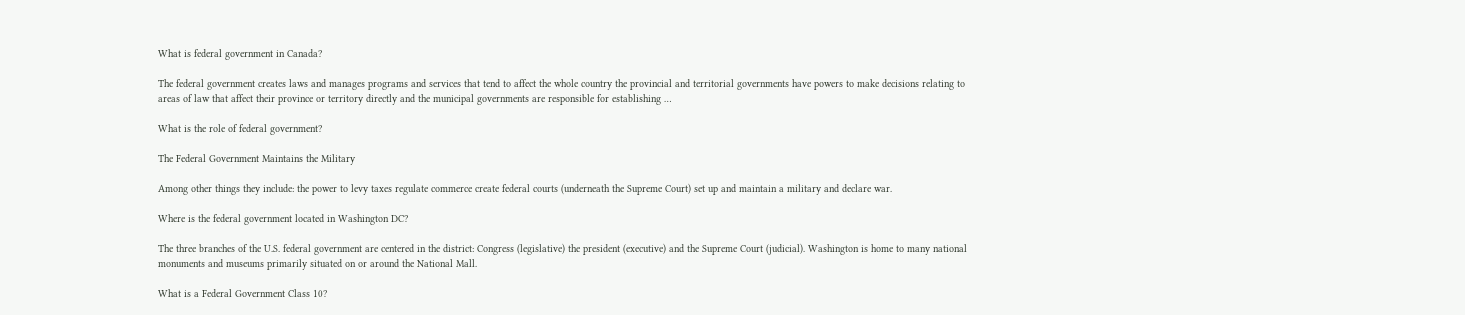What is federal government in Canada?

The federal government creates laws and manages programs and services that tend to affect the whole country the provincial and territorial governments have powers to make decisions relating to areas of law that affect their province or territory directly and the municipal governments are responsible for establishing …

What is the role of federal government?

The Federal Government Maintains the Military

Among other things they include: the power to levy taxes regulate commerce create federal courts (underneath the Supreme Court) set up and maintain a military and declare war.

Where is the federal government located in Washington DC?

The three branches of the U.S. federal government are centered in the district: Congress (legislative) the president (executive) and the Supreme Court (judicial). Washington is home to many national monuments and museums primarily situated on or around the National Mall.

What is a Federal Government Class 10?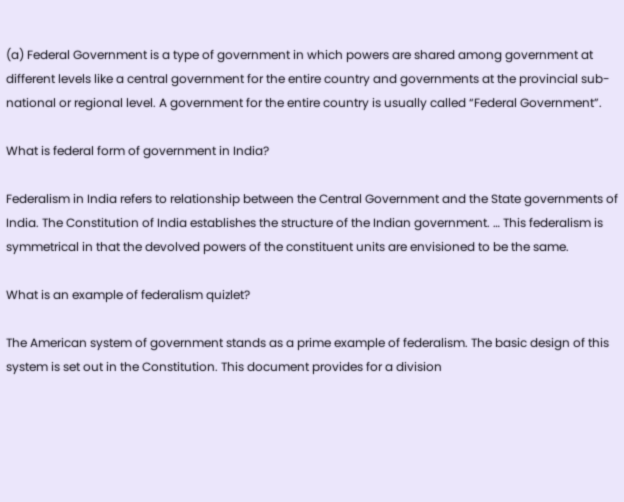(a) Federal Government is a type of government in which powers are shared among government at different levels like a central government for the entire country and governments at the provincial sub-national or regional level. A government for the entire country is usually called “Federal Government”.

What is federal form of government in India?

Federalism in India refers to relationship between the Central Government and the State governments of India. The Constitution of India establishes the structure of the Indian government. … This federalism is symmetrical in that the devolved powers of the constituent units are envisioned to be the same.

What is an example of federalism quizlet?

The American system of government stands as a prime example of federalism. The basic design of this system is set out in the Constitution. This document provides for a division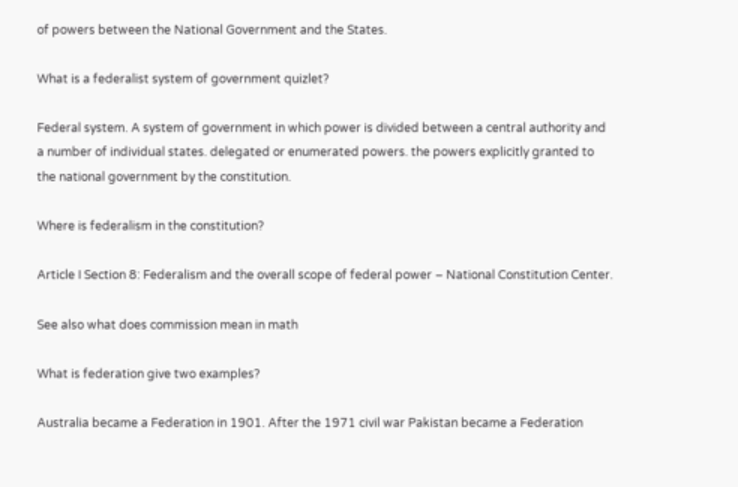of powers between the National Government and the States.

What is a federalist system of government quizlet?

Federal system. A system of government in which power is divided between a central authority and a number of individual states. delegated or enumerated powers. the powers explicitly granted to the national government by the constitution.

Where is federalism in the constitution?

Article I Section 8: Federalism and the overall scope of federal power – National Constitution Center.

See also what does commission mean in math

What is federation give two examples?

Australia became a Federation in 1901. After the 1971 civil war Pakistan became a Federation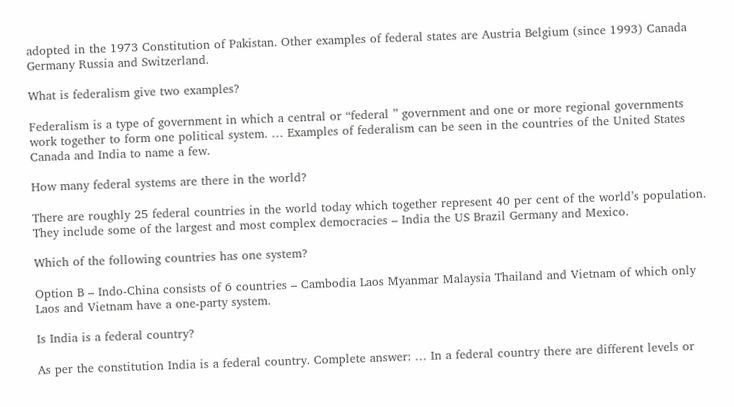adopted in the 1973 Constitution of Pakistan. Other examples of federal states are Austria Belgium (since 1993) Canada Germany Russia and Switzerland.

What is federalism give two examples?

Federalism is a type of government in which a central or “federal ” government and one or more regional governments work together to form one political system. … Examples of federalism can be seen in the countries of the United States Canada and India to name a few.

How many federal systems are there in the world?

There are roughly 25 federal countries in the world today which together represent 40 per cent of the world’s population. They include some of the largest and most complex democracies – India the US Brazil Germany and Mexico.

Which of the following countries has one system?

Option B – Indo-China consists of 6 countries – Cambodia Laos Myanmar Malaysia Thailand and Vietnam of which only Laos and Vietnam have a one-party system.

Is India is a federal country?

As per the constitution India is a federal country. Complete answer: … In a federal country there are different levels or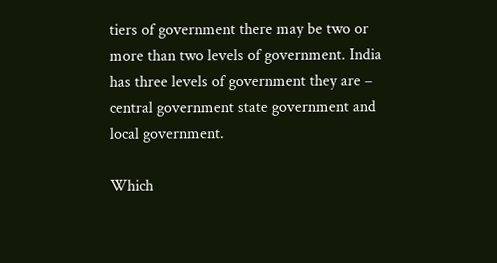tiers of government there may be two or more than two levels of government. India has three levels of government they are – central government state government and local government.

Which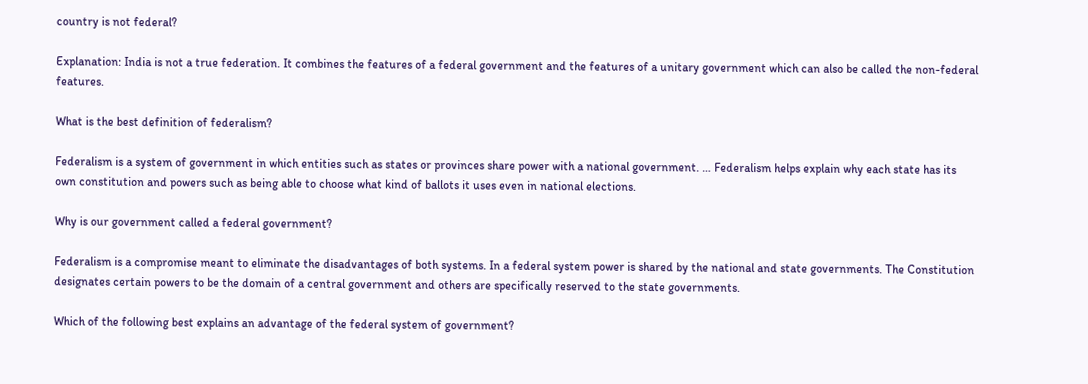country is not federal?

Explanation: India is not a true federation. It combines the features of a federal government and the features of a unitary government which can also be called the non-federal features.

What is the best definition of federalism?

Federalism is a system of government in which entities such as states or provinces share power with a national government. … Federalism helps explain why each state has its own constitution and powers such as being able to choose what kind of ballots it uses even in national elections.

Why is our government called a federal government?

Federalism is a compromise meant to eliminate the disadvantages of both systems. In a federal system power is shared by the national and state governments. The Constitution designates certain powers to be the domain of a central government and others are specifically reserved to the state governments.

Which of the following best explains an advantage of the federal system of government?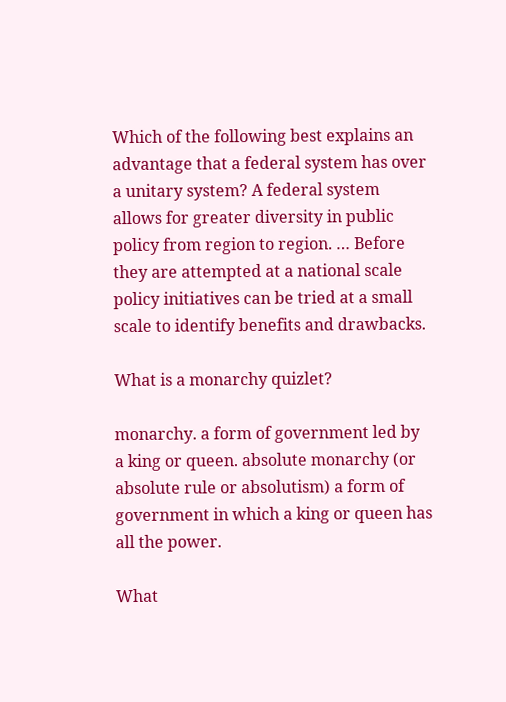Which of the following best explains an advantage that a federal system has over a unitary system? A federal system allows for greater diversity in public policy from region to region. … Before they are attempted at a national scale policy initiatives can be tried at a small scale to identify benefits and drawbacks.

What is a monarchy quizlet?

monarchy. a form of government led by a king or queen. absolute monarchy (or absolute rule or absolutism) a form of government in which a king or queen has all the power.

What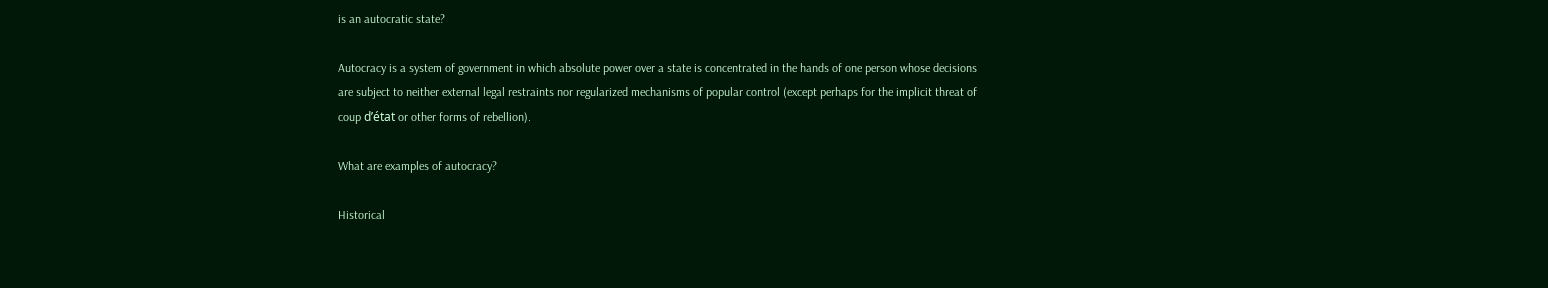is an autocratic state?

Autocracy is a system of government in which absolute power over a state is concentrated in the hands of one person whose decisions are subject to neither external legal restraints nor regularized mechanisms of popular control (except perhaps for the implicit threat of coup d’état or other forms of rebellion).

What are examples of autocracy?

Historical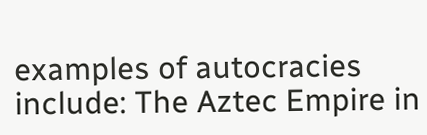examples of autocracies include: The Aztec Empire in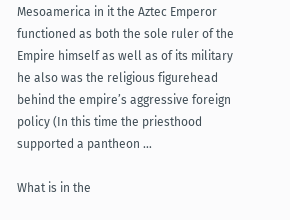Mesoamerica in it the Aztec Emperor functioned as both the sole ruler of the Empire himself as well as of its military he also was the religious figurehead behind the empire’s aggressive foreign policy (In this time the priesthood supported a pantheon …

What is in the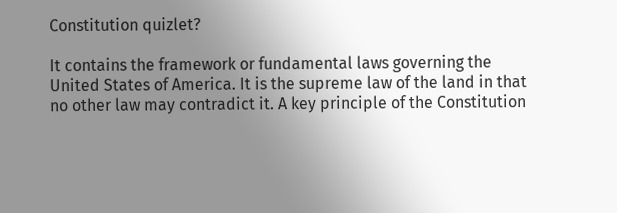Constitution quizlet?

It contains the framework or fundamental laws governing the United States of America. It is the supreme law of the land in that no other law may contradict it. A key principle of the Constitution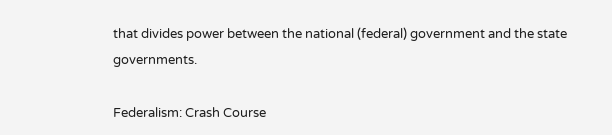that divides power between the national (federal) government and the state governments.

Federalism: Crash Course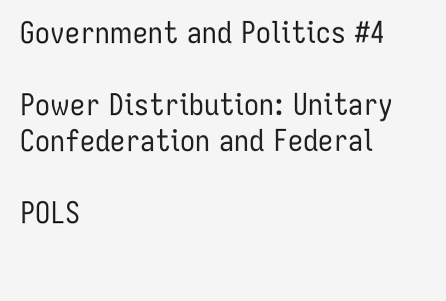Government and Politics #4

Power Distribution: Unitary Confederation and Federal

POLS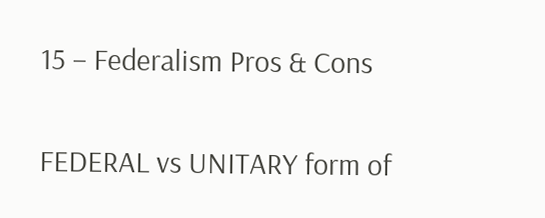15 – Federalism Pros & Cons

FEDERAL vs UNITARY form of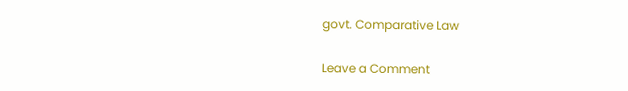govt. Comparative Law

Leave a Comment